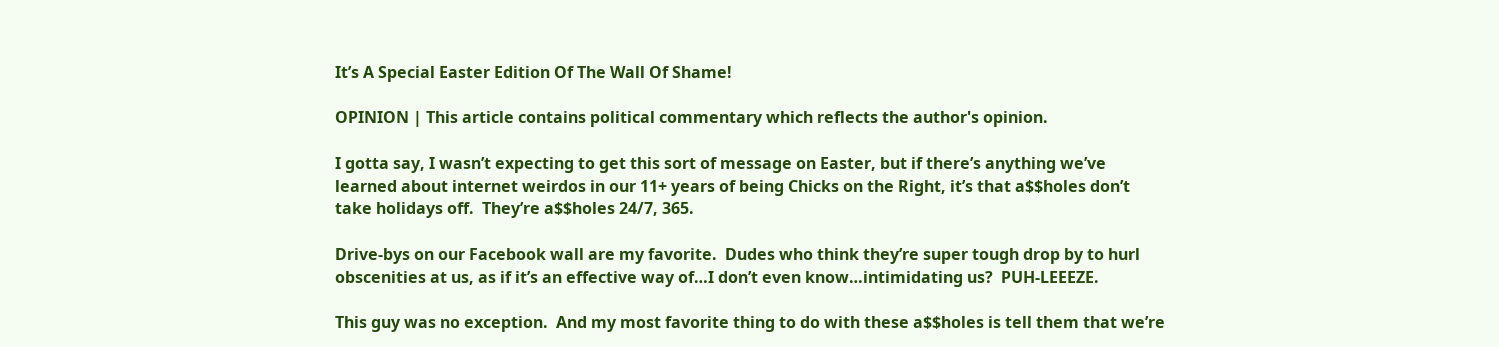It’s A Special Easter Edition Of The Wall Of Shame!

OPINION | This article contains political commentary which reflects the author's opinion.

I gotta say, I wasn’t expecting to get this sort of message on Easter, but if there’s anything we’ve learned about internet weirdos in our 11+ years of being Chicks on the Right, it’s that a$$holes don’t take holidays off.  They’re a$$holes 24/7, 365.

Drive-bys on our Facebook wall are my favorite.  Dudes who think they’re super tough drop by to hurl obscenities at us, as if it’s an effective way of…I don’t even know…intimidating us?  PUH-LEEEZE.

This guy was no exception.  And my most favorite thing to do with these a$$holes is tell them that we’re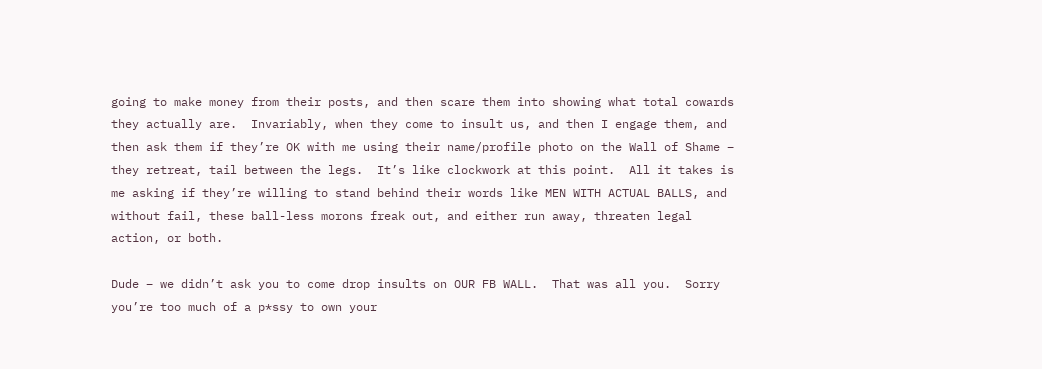going to make money from their posts, and then scare them into showing what total cowards they actually are.  Invariably, when they come to insult us, and then I engage them, and then ask them if they’re OK with me using their name/profile photo on the Wall of Shame – they retreat, tail between the legs.  It’s like clockwork at this point.  All it takes is me asking if they’re willing to stand behind their words like MEN WITH ACTUAL BALLS, and without fail, these ball-less morons freak out, and either run away, threaten legal action, or both.

Dude – we didn’t ask you to come drop insults on OUR FB WALL.  That was all you.  Sorry you’re too much of a p*ssy to own your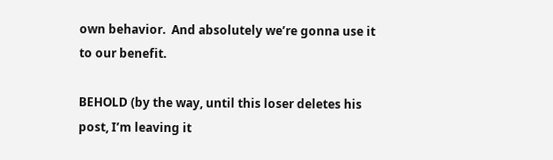own behavior.  And absolutely we’re gonna use it to our benefit.

BEHOLD (by the way, until this loser deletes his post, I’m leaving it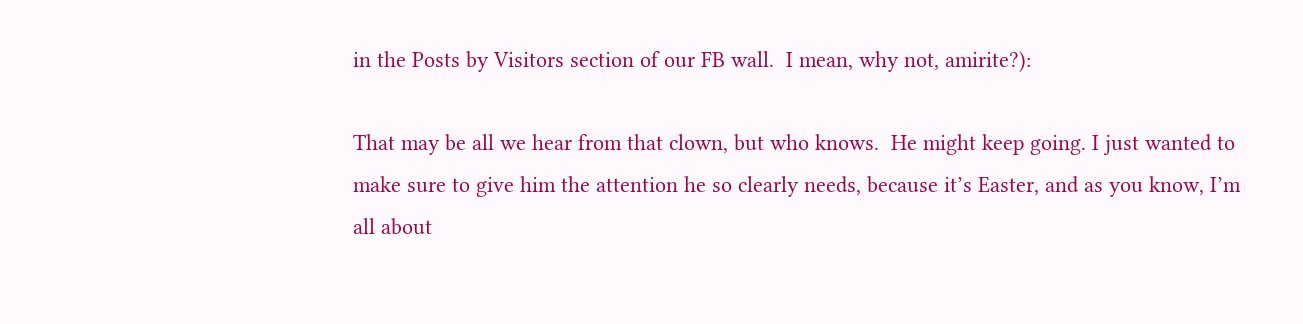in the Posts by Visitors section of our FB wall.  I mean, why not, amirite?):

That may be all we hear from that clown, but who knows.  He might keep going. I just wanted to make sure to give him the attention he so clearly needs, because it’s Easter, and as you know, I’m all about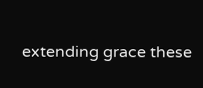extending grace these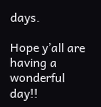days.

Hope y’all are having a wonderful day!!